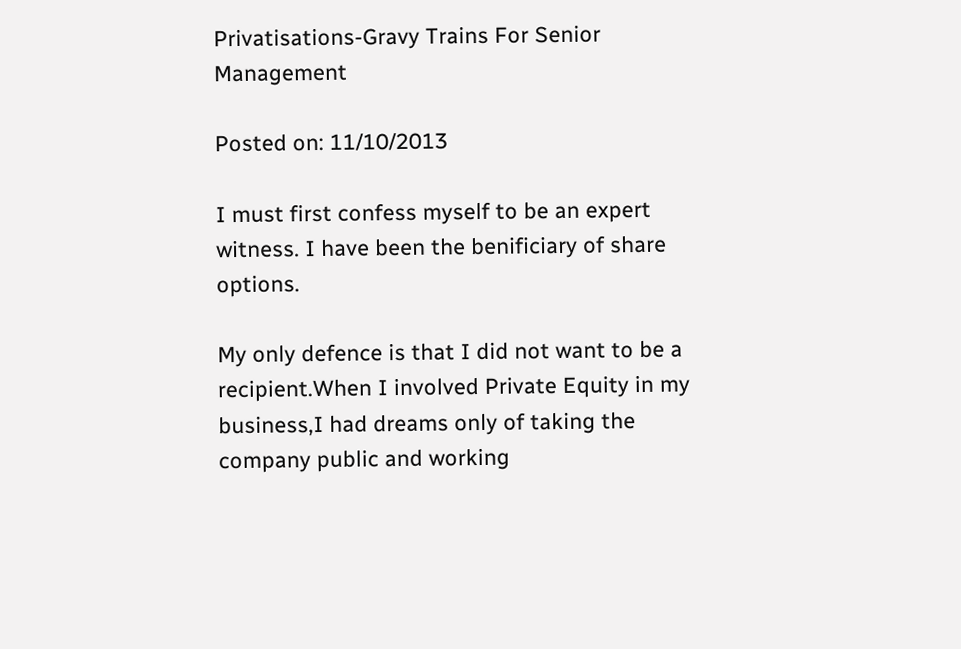Privatisations-Gravy Trains For Senior Management

Posted on: 11/10/2013

I must first confess myself to be an expert witness. I have been the benificiary of share options.

My only defence is that I did not want to be a recipient.When I involved Private Equity in my business,I had dreams only of taking the company public and working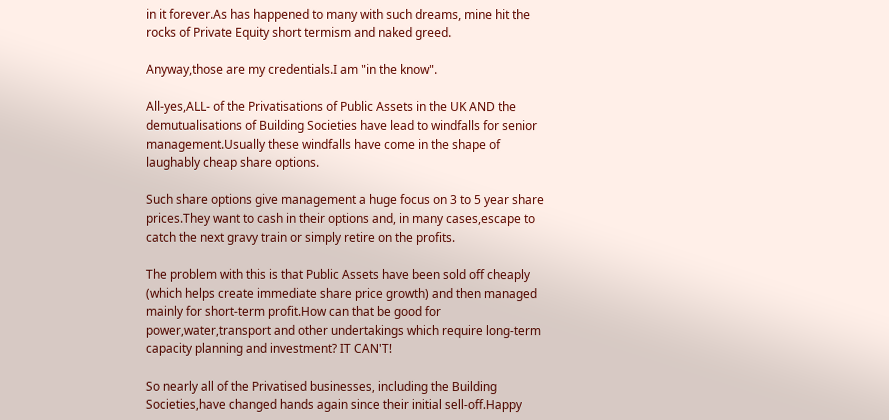in it forever.As has happened to many with such dreams, mine hit the rocks of Private Equity short termism and naked greed.

Anyway,those are my credentials.I am "in the know".

All-yes,ALL- of the Privatisations of Public Assets in the UK AND the demutualisations of Building Societies have lead to windfalls for senior management.Usually these windfalls have come in the shape of laughably cheap share options.

Such share options give management a huge focus on 3 to 5 year share prices.They want to cash in their options and, in many cases,escape to catch the next gravy train or simply retire on the profits.

The problem with this is that Public Assets have been sold off cheaply (which helps create immediate share price growth) and then managed mainly for short-term profit.How can that be good for power,water,transport and other undertakings which require long-term capacity planning and investment? IT CAN'T!

So nearly all of the Privatised businesses, including the Building Societies,have changed hands again since their initial sell-off.Happy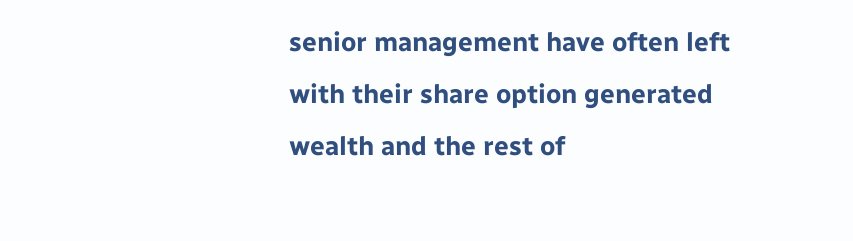senior management have often left with their share option generated wealth and the rest of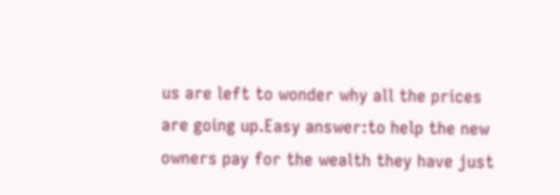us are left to wonder why all the prices are going up.Easy answer:to help the new owners pay for the wealth they have just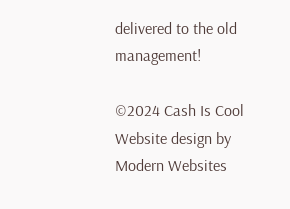delivered to the old management!

©2024 Cash Is Cool
Website design by Modern Websites